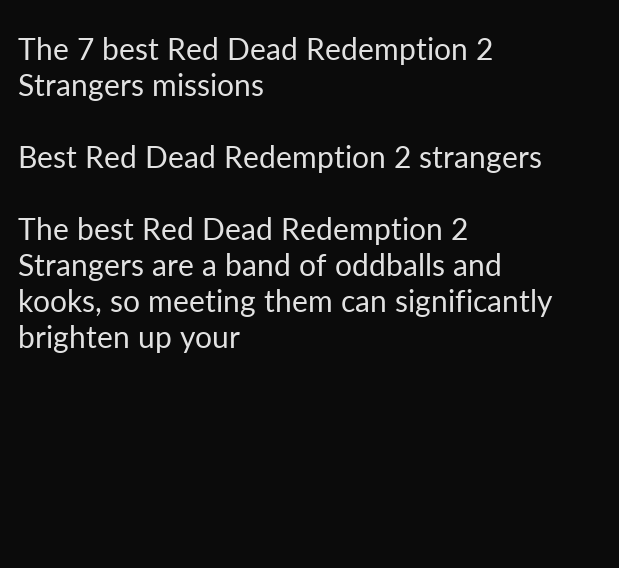The 7 best Red Dead Redemption 2 Strangers missions

Best Red Dead Redemption 2 strangers

The best Red Dead Redemption 2 Strangers are a band of oddballs and kooks, so meeting them can significantly brighten up your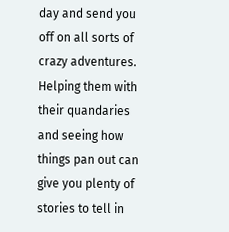day and send you off on all sorts of crazy adventures. Helping them with their quandaries and seeing how things pan out can give you plenty of stories to tell in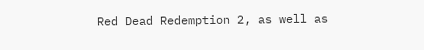Red Dead Redemption 2, as well as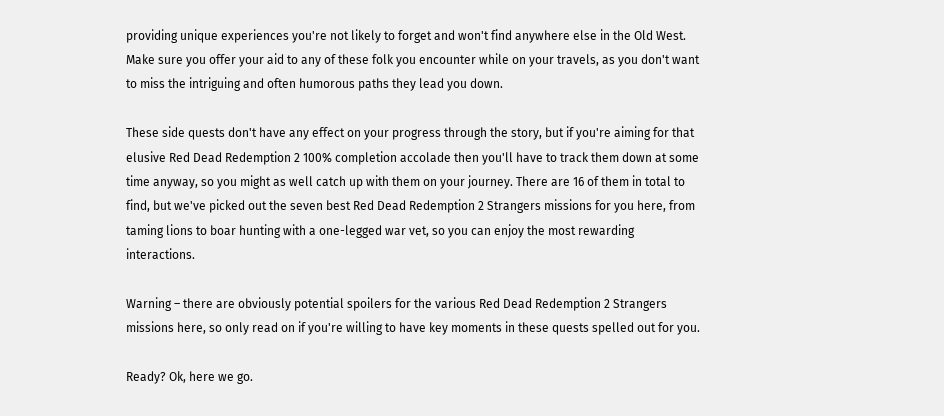providing unique experiences you're not likely to forget and won't find anywhere else in the Old West. Make sure you offer your aid to any of these folk you encounter while on your travels, as you don't want to miss the intriguing and often humorous paths they lead you down.

These side quests don't have any effect on your progress through the story, but if you're aiming for that elusive Red Dead Redemption 2 100% completion accolade then you'll have to track them down at some time anyway, so you might as well catch up with them on your journey. There are 16 of them in total to find, but we've picked out the seven best Red Dead Redemption 2 Strangers missions for you here, from taming lions to boar hunting with a one-legged war vet, so you can enjoy the most rewarding interactions.

Warning – there are obviously potential spoilers for the various Red Dead Redemption 2 Strangers missions here, so only read on if you're willing to have key moments in these quests spelled out for you.

Ready? Ok, here we go.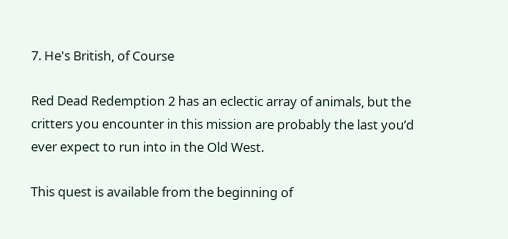7. He's British, of Course

Red Dead Redemption 2 has an eclectic array of animals, but the critters you encounter in this mission are probably the last you’d ever expect to run into in the Old West.

This quest is available from the beginning of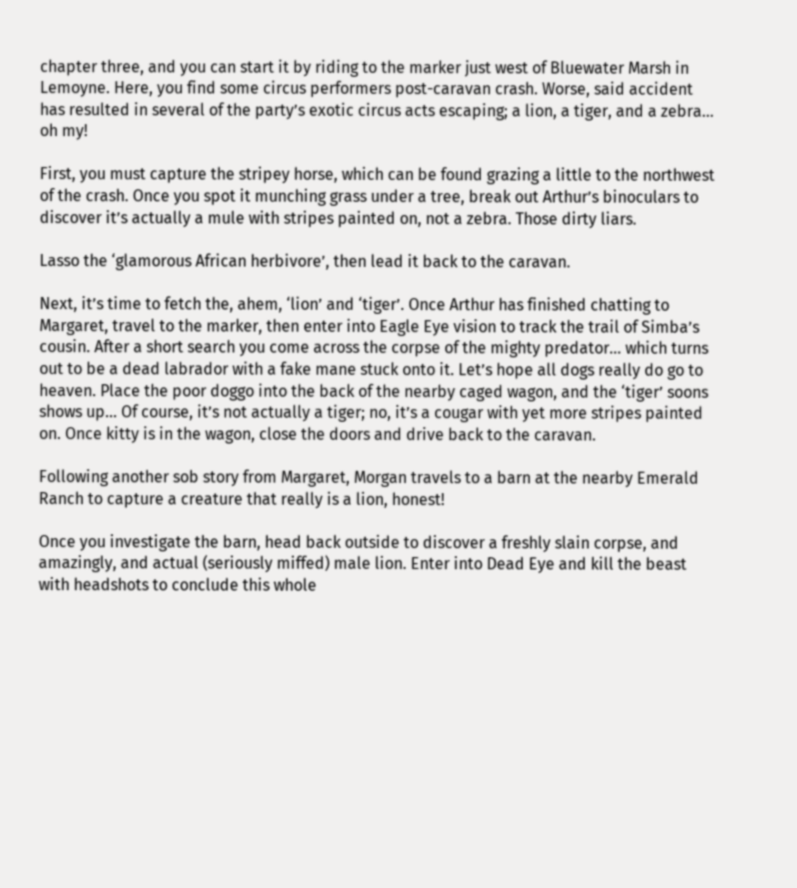chapter three, and you can start it by riding to the marker just west of Bluewater Marsh in Lemoyne. Here, you find some circus performers post-caravan crash. Worse, said accident has resulted in several of the party’s exotic circus acts escaping; a lion, a tiger, and a zebra… oh my!

First, you must capture the stripey horse, which can be found grazing a little to the northwest of the crash. Once you spot it munching grass under a tree, break out Arthur’s binoculars to discover it’s actually a mule with stripes painted on, not a zebra. Those dirty liars.

Lasso the ‘glamorous African herbivore’, then lead it back to the caravan.

Next, it’s time to fetch the, ahem, ‘lion’ and ‘tiger’. Once Arthur has finished chatting to Margaret, travel to the marker, then enter into Eagle Eye vision to track the trail of Simba’s cousin. After a short search you come across the corpse of the mighty predator… which turns out to be a dead labrador with a fake mane stuck onto it. Let’s hope all dogs really do go to heaven. Place the poor doggo into the back of the nearby caged wagon, and the ‘tiger’ soons shows up… Of course, it’s not actually a tiger; no, it’s a cougar with yet more stripes painted on. Once kitty is in the wagon, close the doors and drive back to the caravan.

Following another sob story from Margaret, Morgan travels to a barn at the nearby Emerald Ranch to capture a creature that really is a lion, honest!

Once you investigate the barn, head back outside to discover a freshly slain corpse, and amazingly, and actual (seriously miffed) male lion. Enter into Dead Eye and kill the beast with headshots to conclude this whole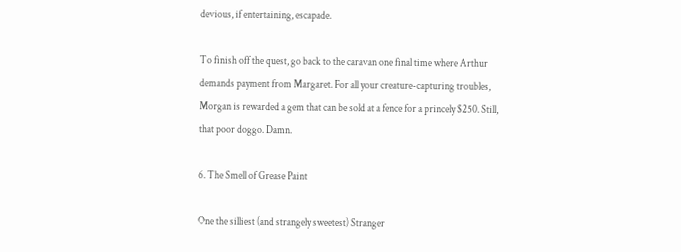devious, if entertaining, escapade.

To finish off the quest, go back to the caravan one final time where Arthur demands payment from Margaret. For all your creature-capturing troubles, Morgan is rewarded a gem that can be sold at a fence for a princely $250. Still, that poor doggo. Damn.

6. The Smell of Grease Paint

One the silliest (and strangely sweetest) Stranger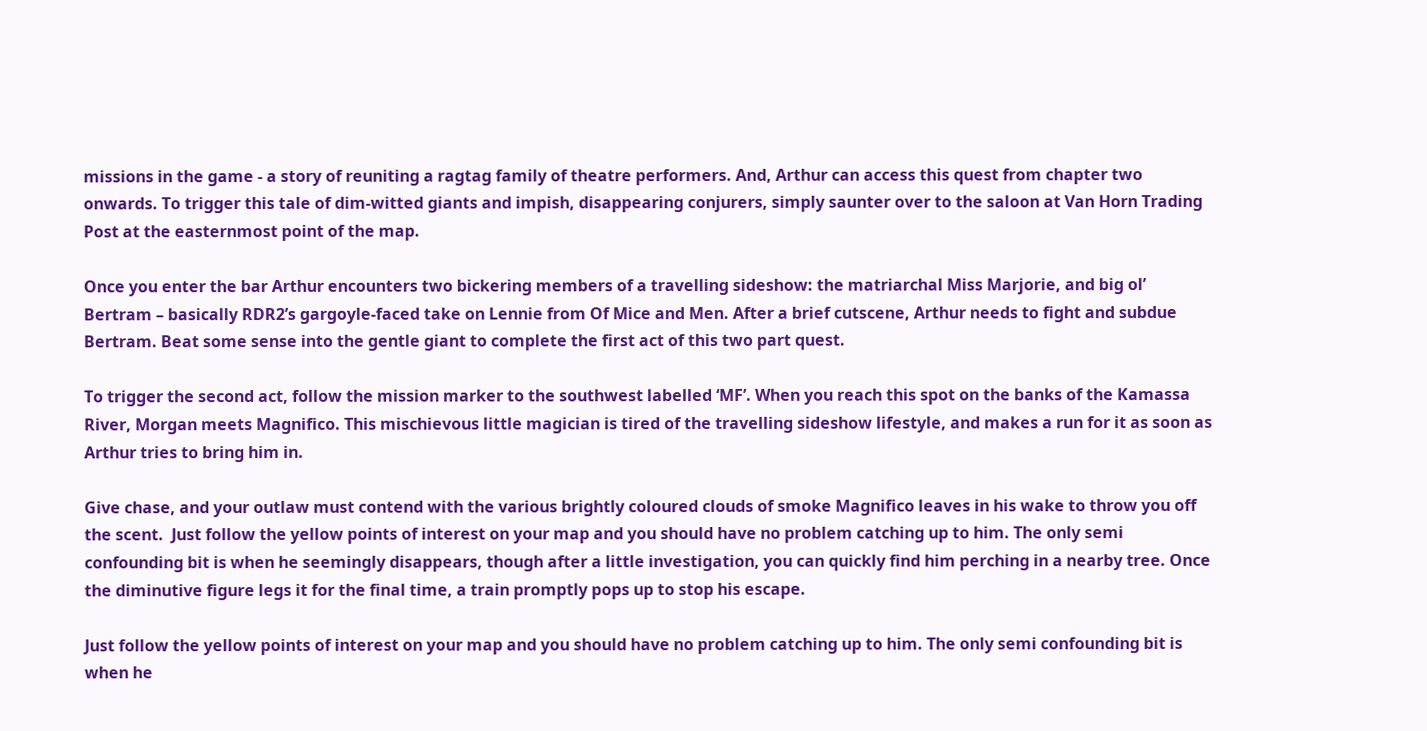missions in the game - a story of reuniting a ragtag family of theatre performers. And, Arthur can access this quest from chapter two onwards. To trigger this tale of dim-witted giants and impish, disappearing conjurers, simply saunter over to the saloon at Van Horn Trading Post at the easternmost point of the map.

Once you enter the bar Arthur encounters two bickering members of a travelling sideshow: the matriarchal Miss Marjorie, and big ol’ Bertram – basically RDR2’s gargoyle-faced take on Lennie from Of Mice and Men. After a brief cutscene, Arthur needs to fight and subdue Bertram. Beat some sense into the gentle giant to complete the first act of this two part quest.

To trigger the second act, follow the mission marker to the southwest labelled ‘MF’. When you reach this spot on the banks of the Kamassa River, Morgan meets Magnifico. This mischievous little magician is tired of the travelling sideshow lifestyle, and makes a run for it as soon as Arthur tries to bring him in.

Give chase, and your outlaw must contend with the various brightly coloured clouds of smoke Magnifico leaves in his wake to throw you off the scent.  Just follow the yellow points of interest on your map and you should have no problem catching up to him. The only semi confounding bit is when he seemingly disappears, though after a little investigation, you can quickly find him perching in a nearby tree. Once the diminutive figure legs it for the final time, a train promptly pops up to stop his escape.

Just follow the yellow points of interest on your map and you should have no problem catching up to him. The only semi confounding bit is when he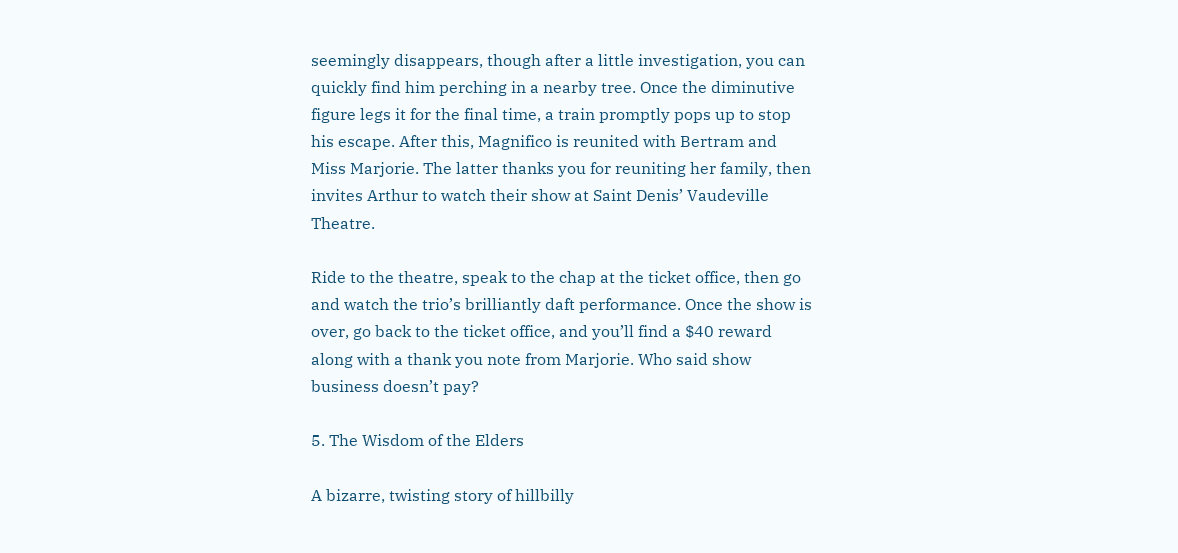seemingly disappears, though after a little investigation, you can quickly find him perching in a nearby tree. Once the diminutive figure legs it for the final time, a train promptly pops up to stop his escape. After this, Magnifico is reunited with Bertram and Miss Marjorie. The latter thanks you for reuniting her family, then invites Arthur to watch their show at Saint Denis’ Vaudeville Theatre.

Ride to the theatre, speak to the chap at the ticket office, then go and watch the trio’s brilliantly daft performance. Once the show is over, go back to the ticket office, and you’ll find a $40 reward along with a thank you note from Marjorie. Who said show business doesn’t pay?

5. The Wisdom of the Elders

A bizarre, twisting story of hillbilly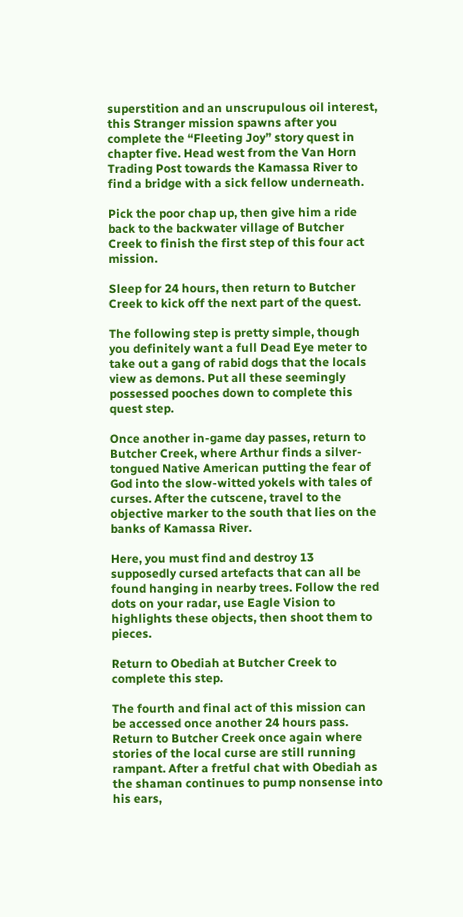superstition and an unscrupulous oil interest, this Stranger mission spawns after you complete the “Fleeting Joy” story quest in chapter five. Head west from the Van Horn Trading Post towards the Kamassa River to find a bridge with a sick fellow underneath.

Pick the poor chap up, then give him a ride back to the backwater village of Butcher Creek to finish the first step of this four act mission.

Sleep for 24 hours, then return to Butcher Creek to kick off the next part of the quest.

The following step is pretty simple, though you definitely want a full Dead Eye meter to take out a gang of rabid dogs that the locals view as demons. Put all these seemingly possessed pooches down to complete this quest step.

Once another in-game day passes, return to Butcher Creek, where Arthur finds a silver-tongued Native American putting the fear of God into the slow-witted yokels with tales of curses. After the cutscene, travel to the objective marker to the south that lies on the banks of Kamassa River.

Here, you must find and destroy 13 supposedly cursed artefacts that can all be found hanging in nearby trees. Follow the red dots on your radar, use Eagle Vision to highlights these objects, then shoot them to pieces.

Return to Obediah at Butcher Creek to complete this step.

The fourth and final act of this mission can be accessed once another 24 hours pass. Return to Butcher Creek once again where stories of the local curse are still running rampant. After a fretful chat with Obediah as the shaman continues to pump nonsense into his ears,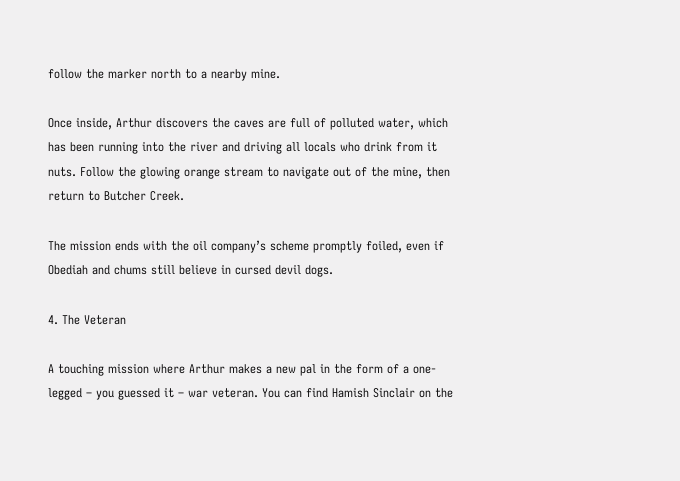follow the marker north to a nearby mine.

Once inside, Arthur discovers the caves are full of polluted water, which has been running into the river and driving all locals who drink from it nuts. Follow the glowing orange stream to navigate out of the mine, then return to Butcher Creek.

The mission ends with the oil company’s scheme promptly foiled, even if Obediah and chums still believe in cursed devil dogs.

4. The Veteran

A touching mission where Arthur makes a new pal in the form of a one-legged – you guessed it – war veteran. You can find Hamish Sinclair on the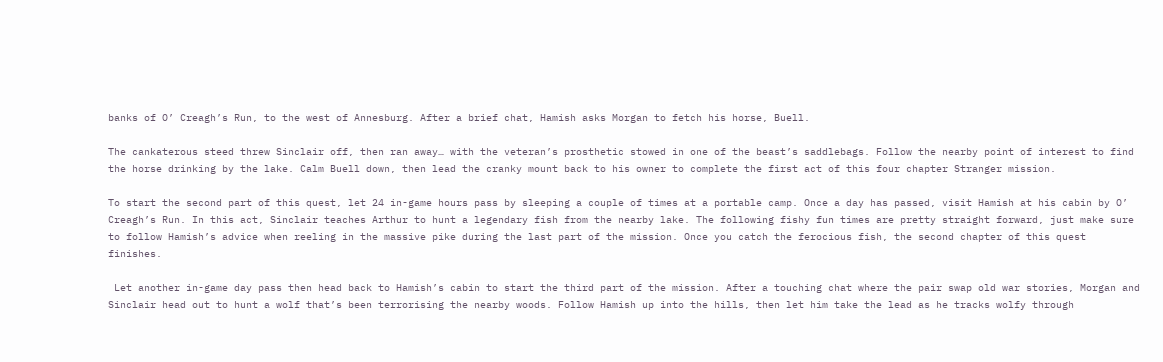banks of O’ Creagh’s Run, to the west of Annesburg. After a brief chat, Hamish asks Morgan to fetch his horse, Buell.

The cankaterous steed threw Sinclair off, then ran away… with the veteran’s prosthetic stowed in one of the beast’s saddlebags. Follow the nearby point of interest to find the horse drinking by the lake. Calm Buell down, then lead the cranky mount back to his owner to complete the first act of this four chapter Stranger mission.

To start the second part of this quest, let 24 in-game hours pass by sleeping a couple of times at a portable camp. Once a day has passed, visit Hamish at his cabin by O’ Creagh’s Run. In this act, Sinclair teaches Arthur to hunt a legendary fish from the nearby lake. The following fishy fun times are pretty straight forward, just make sure to follow Hamish’s advice when reeling in the massive pike during the last part of the mission. Once you catch the ferocious fish, the second chapter of this quest finishes.

 Let another in-game day pass then head back to Hamish’s cabin to start the third part of the mission. After a touching chat where the pair swap old war stories, Morgan and Sinclair head out to hunt a wolf that’s been terrorising the nearby woods. Follow Hamish up into the hills, then let him take the lead as he tracks wolfy through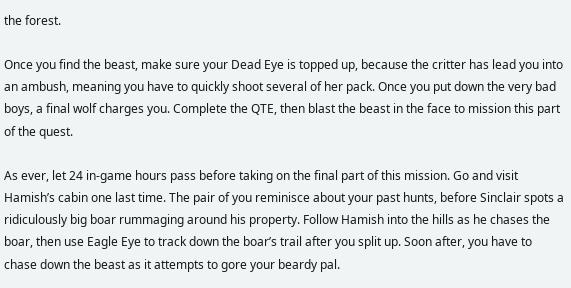the forest.

Once you find the beast, make sure your Dead Eye is topped up, because the critter has lead you into an ambush, meaning you have to quickly shoot several of her pack. Once you put down the very bad boys, a final wolf charges you. Complete the QTE, then blast the beast in the face to mission this part of the quest.

As ever, let 24 in-game hours pass before taking on the final part of this mission. Go and visit Hamish’s cabin one last time. The pair of you reminisce about your past hunts, before Sinclair spots a ridiculously big boar rummaging around his property. Follow Hamish into the hills as he chases the boar, then use Eagle Eye to track down the boar’s trail after you split up. Soon after, you have to chase down the beast as it attempts to gore your beardy pal.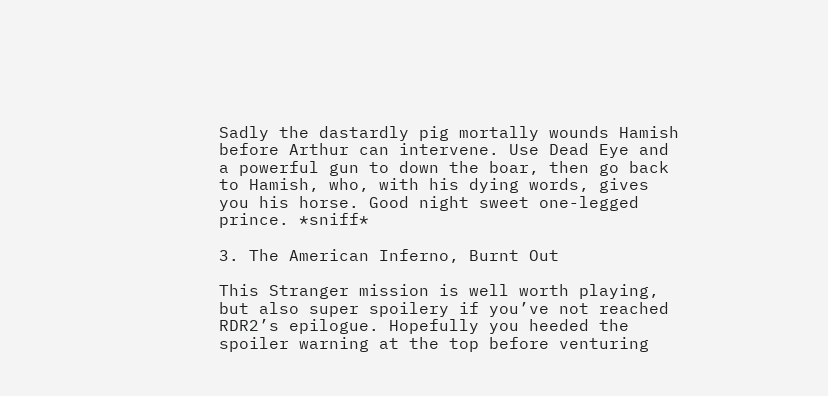Sadly the dastardly pig mortally wounds Hamish before Arthur can intervene. Use Dead Eye and a powerful gun to down the boar, then go back to Hamish, who, with his dying words, gives you his horse. Good night sweet one-legged prince. *sniff*

3. The American Inferno, Burnt Out

This Stranger mission is well worth playing, but also super spoilery if you’ve not reached RDR2’s epilogue. Hopefully you heeded the spoiler warning at the top before venturing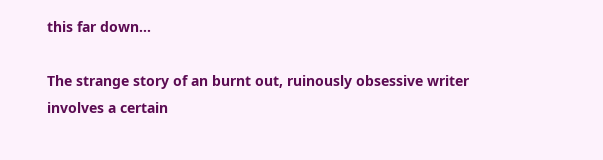this far down...

The strange story of an burnt out, ruinously obsessive writer involves a certain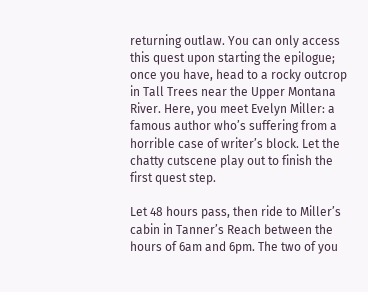returning outlaw. You can only access this quest upon starting the epilogue; once you have, head to a rocky outcrop in Tall Trees near the Upper Montana River. Here, you meet Evelyn Miller: a famous author who’s suffering from a horrible case of writer’s block. Let the chatty cutscene play out to finish the first quest step.

Let 48 hours pass, then ride to Miller’s cabin in Tanner’s Reach between the hours of 6am and 6pm. The two of you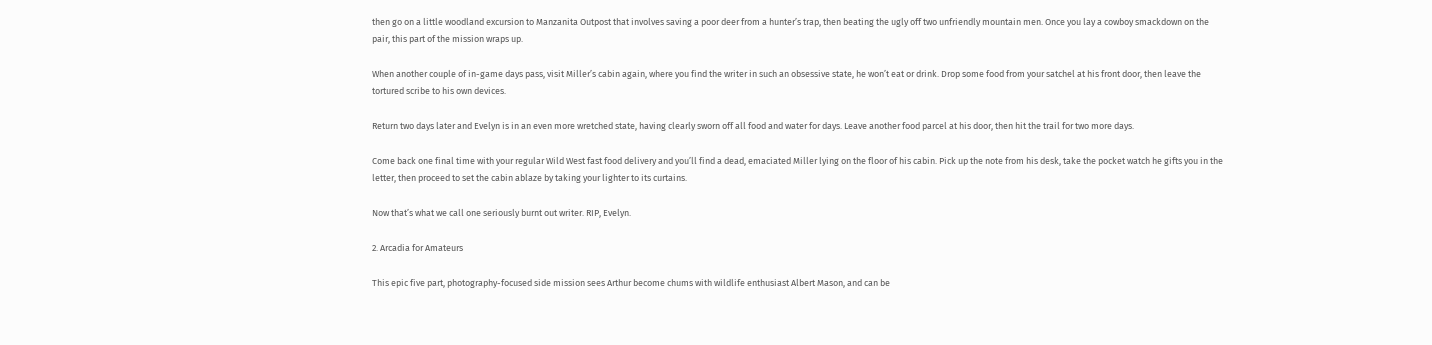then go on a little woodland excursion to Manzanita Outpost that involves saving a poor deer from a hunter’s trap, then beating the ugly off two unfriendly mountain men. Once you lay a cowboy smackdown on the pair, this part of the mission wraps up.

When another couple of in-game days pass, visit Miller’s cabin again, where you find the writer in such an obsessive state, he won’t eat or drink. Drop some food from your satchel at his front door, then leave the tortured scribe to his own devices.

Return two days later and Evelyn is in an even more wretched state, having clearly sworn off all food and water for days. Leave another food parcel at his door, then hit the trail for two more days.

Come back one final time with your regular Wild West fast food delivery and you’ll find a dead, emaciated Miller lying on the floor of his cabin. Pick up the note from his desk, take the pocket watch he gifts you in the letter, then proceed to set the cabin ablaze by taking your lighter to its curtains.

Now that’s what we call one seriously burnt out writer. RIP, Evelyn.

2. Arcadia for Amateurs

This epic five part, photography-focused side mission sees Arthur become chums with wildlife enthusiast Albert Mason, and can be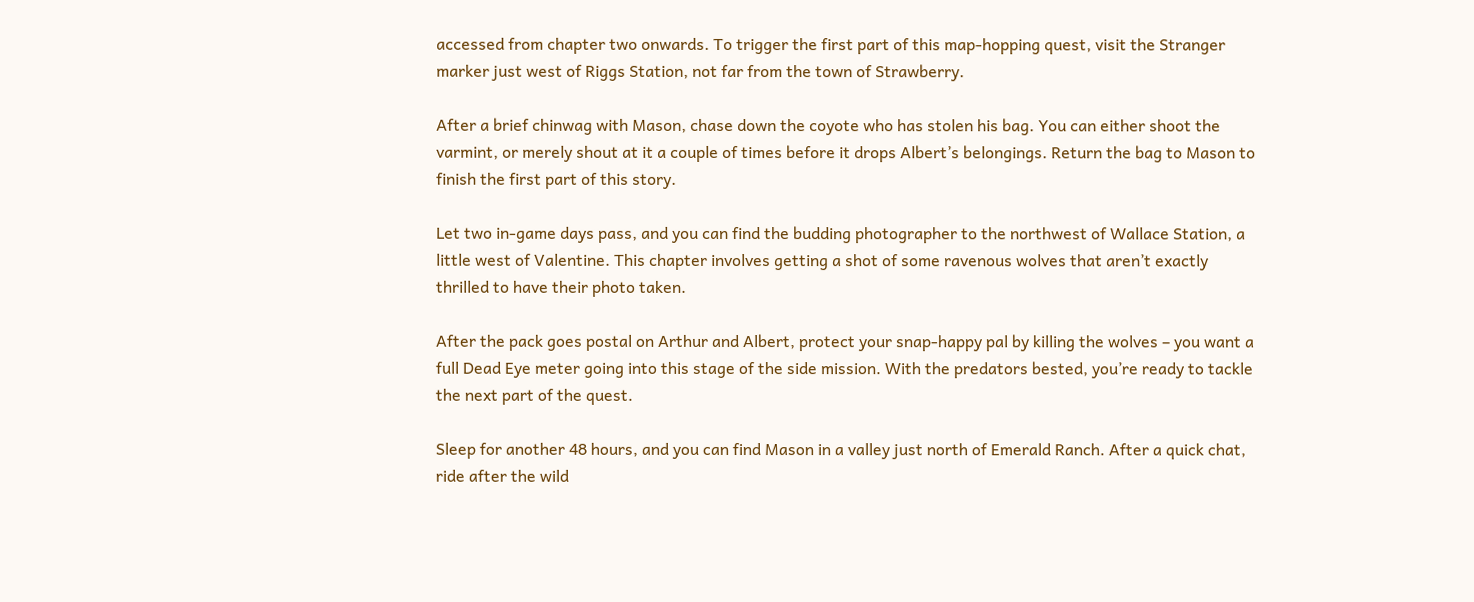accessed from chapter two onwards. To trigger the first part of this map-hopping quest, visit the Stranger marker just west of Riggs Station, not far from the town of Strawberry.

After a brief chinwag with Mason, chase down the coyote who has stolen his bag. You can either shoot the varmint, or merely shout at it a couple of times before it drops Albert’s belongings. Return the bag to Mason to finish the first part of this story.

Let two in-game days pass, and you can find the budding photographer to the northwest of Wallace Station, a little west of Valentine. This chapter involves getting a shot of some ravenous wolves that aren’t exactly thrilled to have their photo taken.

After the pack goes postal on Arthur and Albert, protect your snap-happy pal by killing the wolves – you want a full Dead Eye meter going into this stage of the side mission. With the predators bested, you’re ready to tackle the next part of the quest.

Sleep for another 48 hours, and you can find Mason in a valley just north of Emerald Ranch. After a quick chat, ride after the wild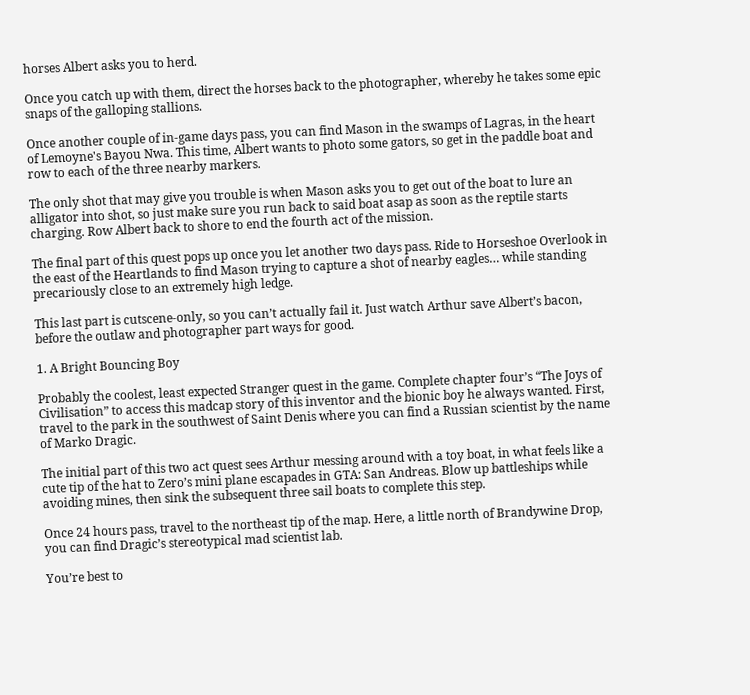horses Albert asks you to herd.

Once you catch up with them, direct the horses back to the photographer, whereby he takes some epic snaps of the galloping stallions.

Once another couple of in-game days pass, you can find Mason in the swamps of Lagras, in the heart of Lemoyne's Bayou Nwa. This time, Albert wants to photo some gators, so get in the paddle boat and row to each of the three nearby markers.

The only shot that may give you trouble is when Mason asks you to get out of the boat to lure an alligator into shot, so just make sure you run back to said boat asap as soon as the reptile starts charging. Row Albert back to shore to end the fourth act of the mission.

The final part of this quest pops up once you let another two days pass. Ride to Horseshoe Overlook in the east of the Heartlands to find Mason trying to capture a shot of nearby eagles… while standing precariously close to an extremely high ledge.

This last part is cutscene-only, so you can’t actually fail it. Just watch Arthur save Albert’s bacon, before the outlaw and photographer part ways for good.

1. A Bright Bouncing Boy

Probably the coolest, least expected Stranger quest in the game. Complete chapter four’s “The Joys of Civilisation” to access this madcap story of this inventor and the bionic boy he always wanted. First, travel to the park in the southwest of Saint Denis where you can find a Russian scientist by the name of Marko Dragic.

The initial part of this two act quest sees Arthur messing around with a toy boat, in what feels like a cute tip of the hat to Zero’s mini plane escapades in GTA: San Andreas. Blow up battleships while avoiding mines, then sink the subsequent three sail boats to complete this step.

Once 24 hours pass, travel to the northeast tip of the map. Here, a little north of Brandywine Drop, you can find Dragic’s stereotypical mad scientist lab.

You’re best to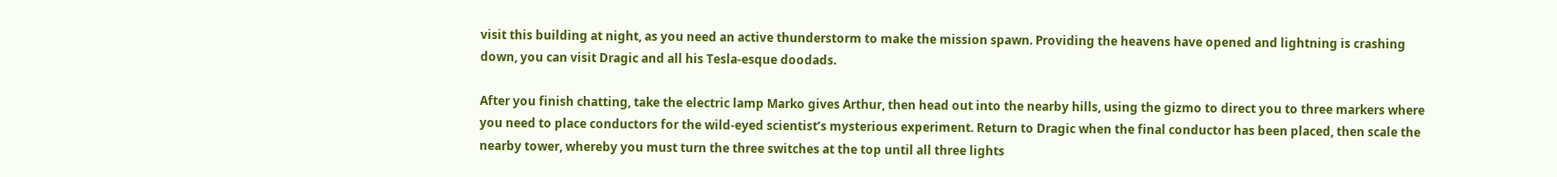visit this building at night, as you need an active thunderstorm to make the mission spawn. Providing the heavens have opened and lightning is crashing down, you can visit Dragic and all his Tesla-esque doodads.

After you finish chatting, take the electric lamp Marko gives Arthur, then head out into the nearby hills, using the gizmo to direct you to three markers where you need to place conductors for the wild-eyed scientist’s mysterious experiment. Return to Dragic when the final conductor has been placed, then scale the nearby tower, whereby you must turn the three switches at the top until all three lights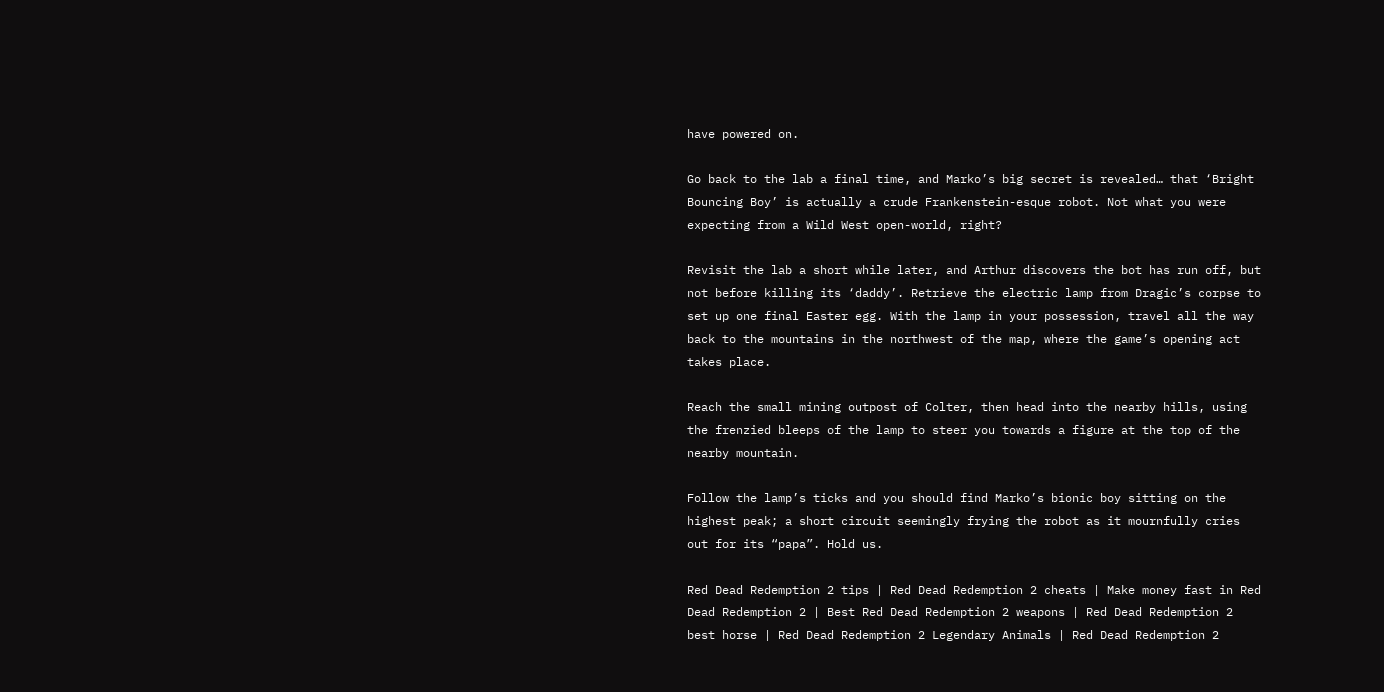have powered on.

Go back to the lab a final time, and Marko’s big secret is revealed… that ‘Bright Bouncing Boy’ is actually a crude Frankenstein-esque robot. Not what you were expecting from a Wild West open-world, right?

Revisit the lab a short while later, and Arthur discovers the bot has run off, but not before killing its ‘daddy’. Retrieve the electric lamp from Dragic’s corpse to set up one final Easter egg. With the lamp in your possession, travel all the way back to the mountains in the northwest of the map, where the game’s opening act takes place.

Reach the small mining outpost of Colter, then head into the nearby hills, using the frenzied bleeps of the lamp to steer you towards a figure at the top of the nearby mountain.

Follow the lamp’s ticks and you should find Marko’s bionic boy sitting on the highest peak; a short circuit seemingly frying the robot as it mournfully cries out for its “papa”. Hold us.

Red Dead Redemption 2 tips | Red Dead Redemption 2 cheats | Make money fast in Red Dead Redemption 2 | Best Red Dead Redemption 2 weapons | Red Dead Redemption 2 best horse | Red Dead Redemption 2 Legendary Animals | Red Dead Redemption 2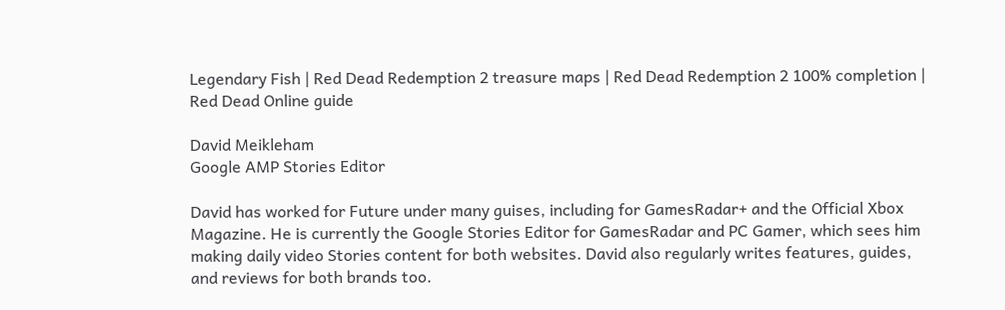Legendary Fish | Red Dead Redemption 2 treasure maps | Red Dead Redemption 2 100% completion | Red Dead Online guide

David Meikleham
Google AMP Stories Editor

David has worked for Future under many guises, including for GamesRadar+ and the Official Xbox Magazine. He is currently the Google Stories Editor for GamesRadar and PC Gamer, which sees him making daily video Stories content for both websites. David also regularly writes features, guides, and reviews for both brands too.